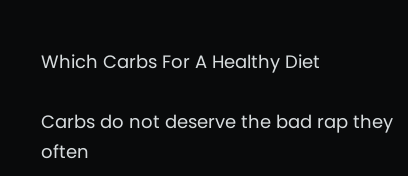Which Carbs For A Healthy Diet

Carbs do not deserve the bad rap they often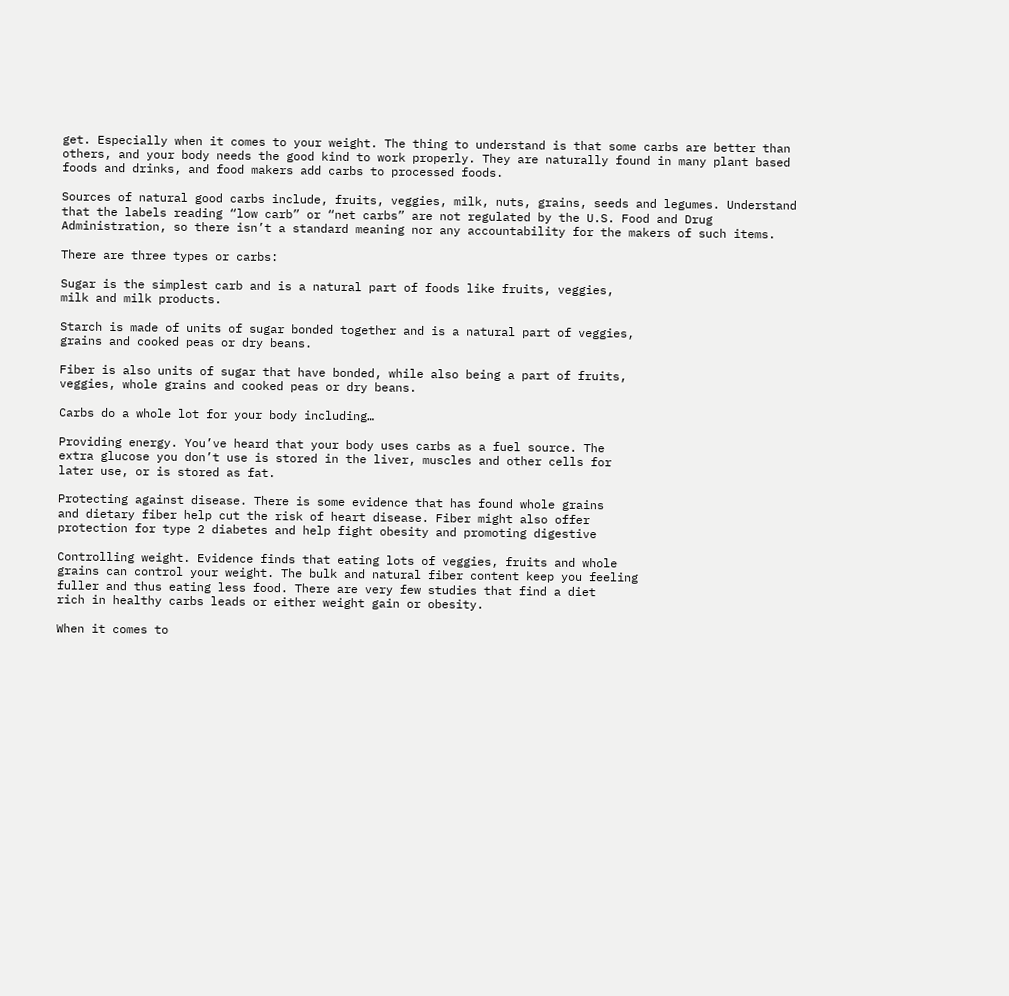get. Especially when it comes to your weight. The thing to understand is that some carbs are better than others, and your body needs the good kind to work properly. They are naturally found in many plant based foods and drinks, and food makers add carbs to processed foods.

Sources of natural good carbs include, fruits, veggies, milk, nuts, grains, seeds and legumes. Understand that the labels reading “low carb” or “net carbs” are not regulated by the U.S. Food and Drug Administration, so there isn’t a standard meaning nor any accountability for the makers of such items.

There are three types or carbs:

Sugar is the simplest carb and is a natural part of foods like fruits, veggies,
milk and milk products.

Starch is made of units of sugar bonded together and is a natural part of veggies,
grains and cooked peas or dry beans.

Fiber is also units of sugar that have bonded, while also being a part of fruits,
veggies, whole grains and cooked peas or dry beans.

Carbs do a whole lot for your body including…

Providing energy. You’ve heard that your body uses carbs as a fuel source. The
extra glucose you don’t use is stored in the liver, muscles and other cells for
later use, or is stored as fat.

Protecting against disease. There is some evidence that has found whole grains
and dietary fiber help cut the risk of heart disease. Fiber might also offer
protection for type 2 diabetes and help fight obesity and promoting digestive

Controlling weight. Evidence finds that eating lots of veggies, fruits and whole
grains can control your weight. The bulk and natural fiber content keep you feeling
fuller and thus eating less food. There are very few studies that find a diet
rich in healthy carbs leads or either weight gain or obesity.

When it comes to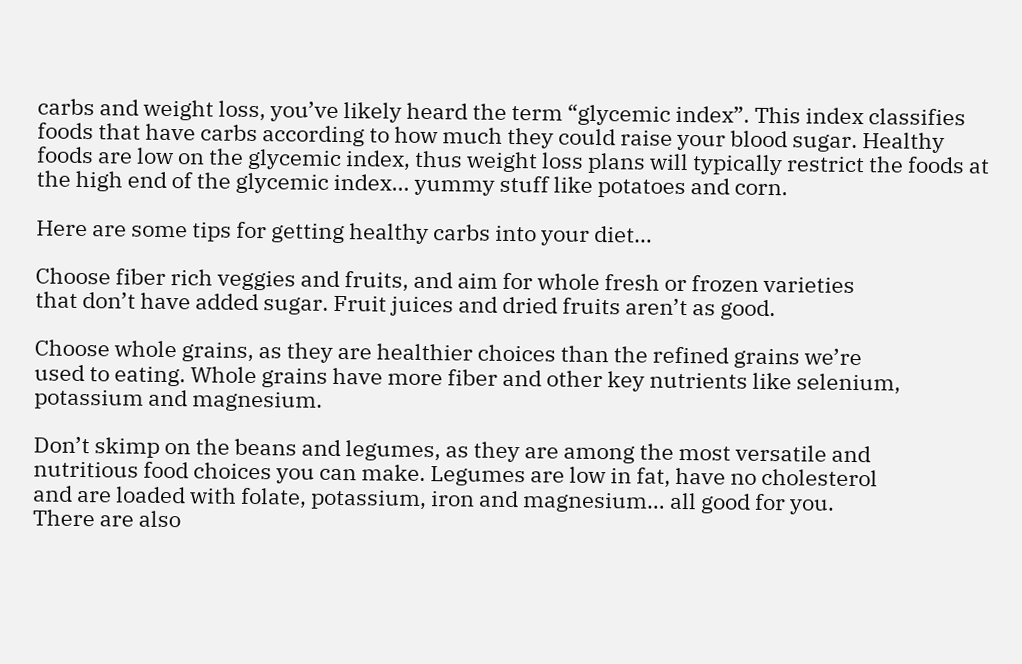carbs and weight loss, you’ve likely heard the term “glycemic index”. This index classifies foods that have carbs according to how much they could raise your blood sugar. Healthy foods are low on the glycemic index, thus weight loss plans will typically restrict the foods at the high end of the glycemic index… yummy stuff like potatoes and corn.

Here are some tips for getting healthy carbs into your diet…

Choose fiber rich veggies and fruits, and aim for whole fresh or frozen varieties
that don’t have added sugar. Fruit juices and dried fruits aren’t as good.

Choose whole grains, as they are healthier choices than the refined grains we’re
used to eating. Whole grains have more fiber and other key nutrients like selenium,
potassium and magnesium.

Don’t skimp on the beans and legumes, as they are among the most versatile and
nutritious food choices you can make. Legumes are low in fat, have no cholesterol
and are loaded with folate, potassium, iron and magnesium… all good for you.
There are also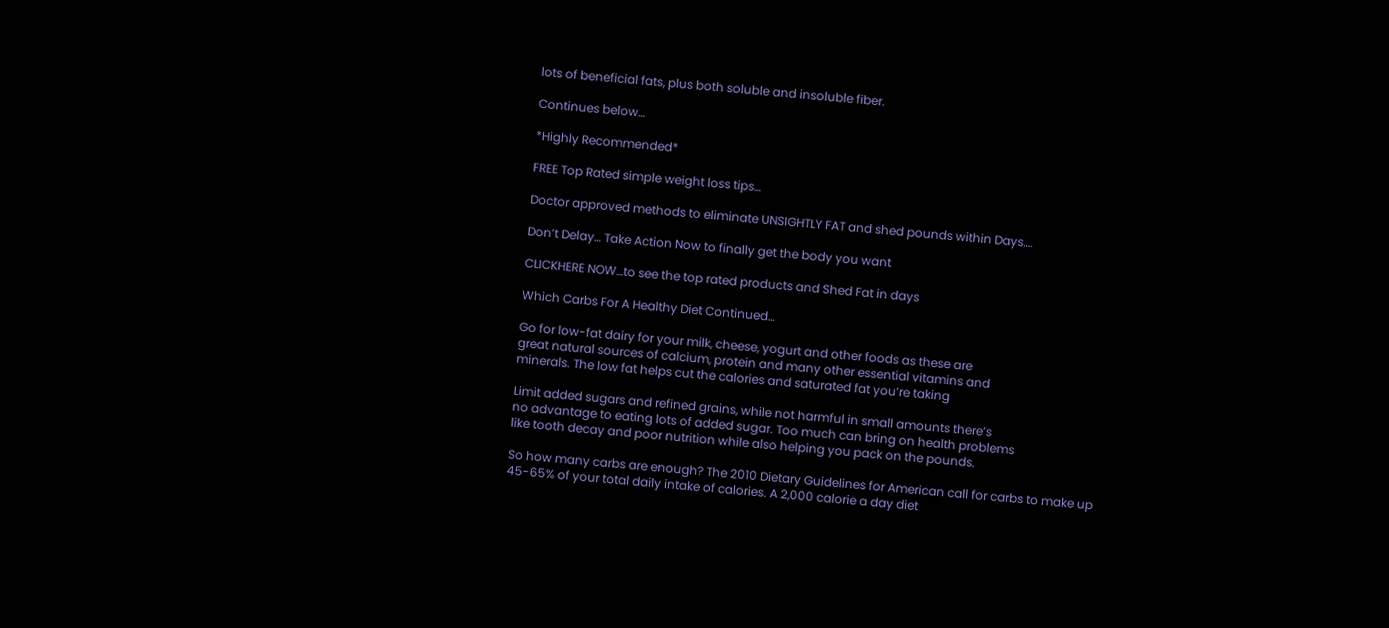lots of beneficial fats, plus both soluble and insoluble fiber.

Continues below…

*Highly Recommended*

FREE Top Rated simple weight loss tips…

Doctor approved methods to eliminate UNSIGHTLY FAT and shed pounds within Days….

Don’t Delay… Take Action Now to finally get the body you want

CLICKHERE NOW…to see the top rated products and Shed Fat in days

Which Carbs For A Healthy Diet Continued…

Go for low-fat dairy for your milk, cheese, yogurt and other foods as these are
great natural sources of calcium, protein and many other essential vitamins and
minerals. The low fat helps cut the calories and saturated fat you’re taking

Limit added sugars and refined grains, while not harmful in small amounts there’s
no advantage to eating lots of added sugar. Too much can bring on health problems
like tooth decay and poor nutrition while also helping you pack on the pounds.

So how many carbs are enough? The 2010 Dietary Guidelines for American call for carbs to make up 45-65% of your total daily intake of calories. A 2,000 calorie a day diet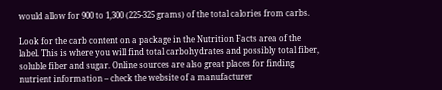would allow for 900 to 1,300 (225-325 grams) of the total calories from carbs.

Look for the carb content on a package in the Nutrition Facts area of the label. This is where you will find total carbohydrates and possibly total fiber, soluble fiber and sugar. Online sources are also great places for finding nutrient information – check the website of a manufacturer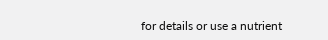for details or use a nutrient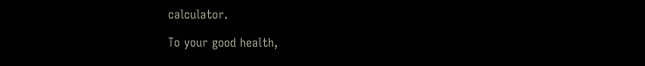calculator.

To your good health,